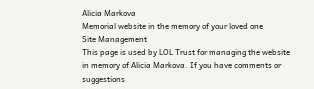Alicia Markova
Memorial website in the memory of your loved one
Site Management
This page is used by LOL Trust for managing the website in memory of Alicia Markova. If you have comments or suggestions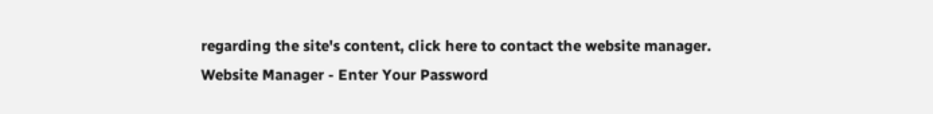regarding the site's content, click here to contact the website manager.
Website Manager - Enter Your Password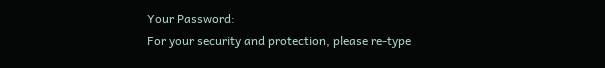Your Password:
For your security and protection, please re-type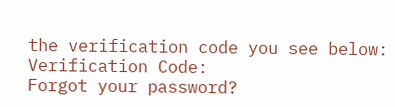the verification code you see below:
Verification Code:
Forgot your password?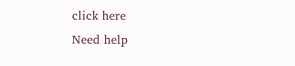click here
Need help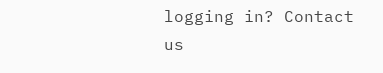logging in? Contact us